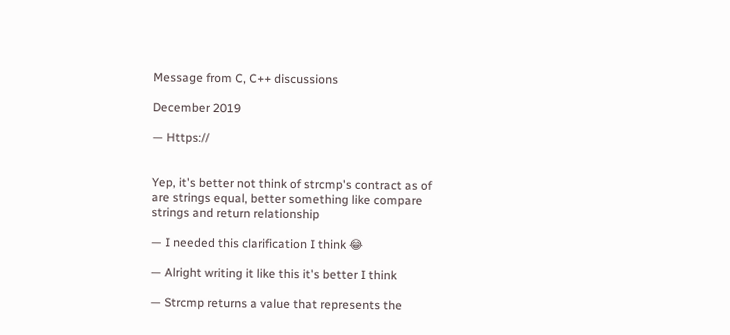Message from C, C++ discussions

December 2019

— Https://


Yep, it's better not think of strcmp's contract as of are strings equal, better something like compare strings and return relationship

— I needed this clarification I think 😂

— Alright writing it like this it's better I think

— Strcmp returns a value that represents the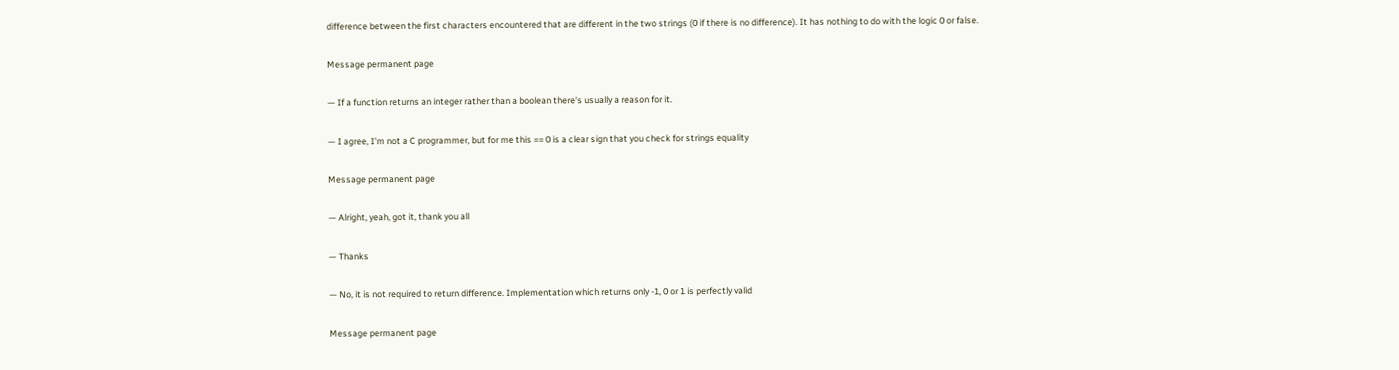difference between the first characters encountered that are different in the two strings (0 if there is no difference). It has nothing to do with the logic 0 or false.

Message permanent page

— If a function returns an integer rather than a boolean there's usually a reason for it.

— I agree, I'm not a C programmer, but for me this == 0 is a clear sign that you check for strings equality

Message permanent page

— Alright, yeah, got it, thank you all

— Thanks

— No, it is not required to return difference. Implementation which returns only -1, 0 or 1 is perfectly valid

Message permanent page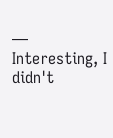— Interesting, I didn't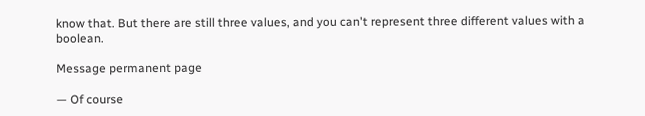know that. But there are still three values, and you can't represent three different values with a boolean.

Message permanent page

— Of course